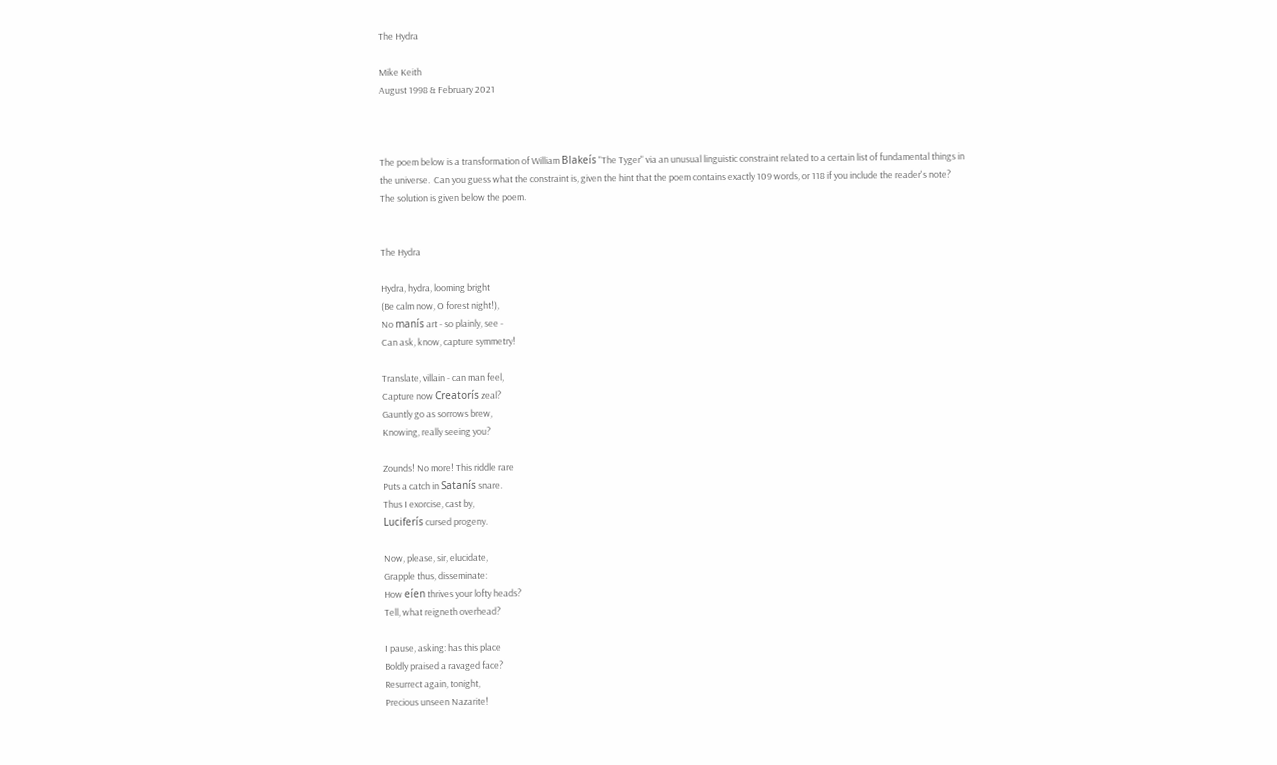The Hydra

Mike Keith
August 1998 & February 2021



The poem below is a transformation of William Blakeís "The Tyger" via an unusual linguistic constraint related to a certain list of fundamental things in the universe.  Can you guess what the constraint is, given the hint that the poem contains exactly 109 words, or 118 if you include the reader's note?  The solution is given below the poem.


The Hydra

Hydra, hydra, looming bright
(Be calm now, O forest night!),
No manís art - so plainly, see -
Can ask, know, capture symmetry!

Translate, villain - can man feel,
Capture now Creatorís zeal?
Gauntly go as sorrows brew,
Knowing, really seeing you?

Zounds! No more! This riddle rare
Puts a catch in Satanís snare.
Thus I exorcise, cast by,
Luciferís cursed progeny.

Now, please, sir, elucidate,
Grapple thus, disseminate:
How eíen thrives your lofty heads?
Tell, what reigneth overhead?

I pause, asking: has this place
Boldly praised a ravaged face?
Resurrect again, tonight,
Precious unseen Nazarite!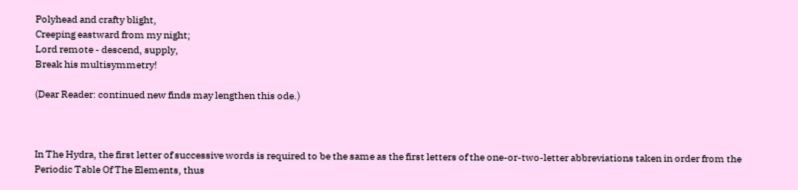Polyhead and crafty blight,
Creeping eastward from my night;
Lord remote - descend, supply,
Break his multisymmetry!

(Dear Reader: continued new finds may lengthen this ode.)



In The Hydra, the first letter of successive words is required to be the same as the first letters of the one-or-two-letter abbreviations taken in order from the Periodic Table Of The Elements, thus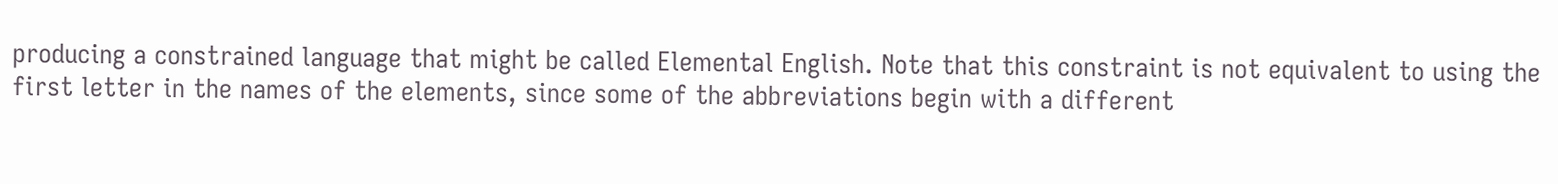producing a constrained language that might be called Elemental English. Note that this constraint is not equivalent to using the first letter in the names of the elements, since some of the abbreviations begin with a different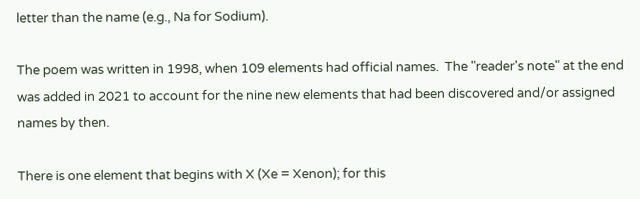letter than the name (e.g., Na for Sodium).

The poem was written in 1998, when 109 elements had official names.  The "reader's note" at the end was added in 2021 to account for the nine new elements that had been discovered and/or assigned names by then.

There is one element that begins with X (Xe = Xenon); for this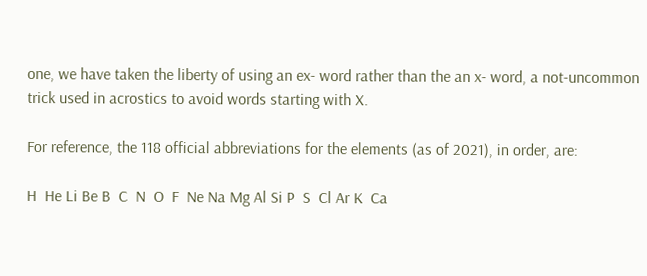one, we have taken the liberty of using an ex- word rather than the an x- word, a not-uncommon trick used in acrostics to avoid words starting with X.

For reference, the 118 official abbreviations for the elements (as of 2021), in order, are:

H  He Li Be B  C  N  O  F  Ne Na Mg Al Si P  S  Cl Ar K  Ca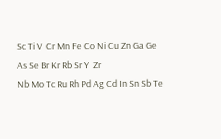Sc Ti V  Cr Mn Fe Co Ni Cu Zn Ga Ge As Se Br Kr Rb Sr Y  Zr
Nb Mo Tc Ru Rh Pd Ag Cd In Sn Sb Te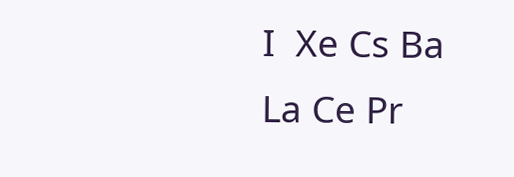I  Xe Cs Ba La Ce Pr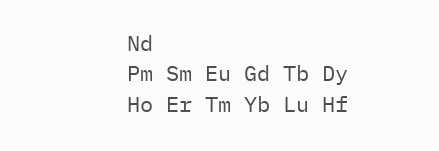Nd
Pm Sm Eu Gd Tb Dy Ho Er Tm Yb Lu Hf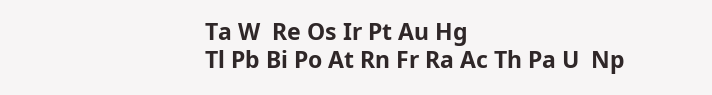Ta W  Re Os Ir Pt Au Hg
Tl Pb Bi Po At Rn Fr Ra Ac Th Pa U  Np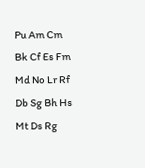Pu Am Cm Bk Cf Es Fm
Md No Lr Rf Db Sg Bh Hs Mt Ds Rg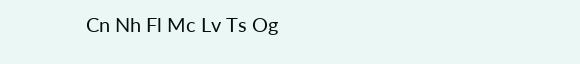Cn Nh Fl Mc Lv Ts Og